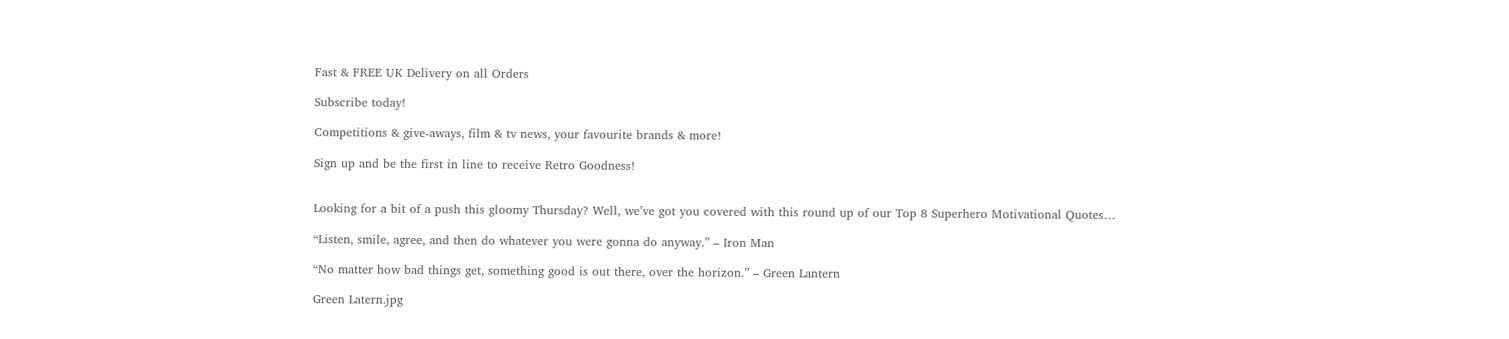Fast & FREE UK Delivery on all Orders

Subscribe today!

Competitions & give-aways, film & tv news, your favourite brands & more!

Sign up and be the first in line to receive Retro Goodness!


Looking for a bit of a push this gloomy Thursday? Well, we’ve got you covered with this round up of our Top 8 Superhero Motivational Quotes…

“Listen, smile, agree, and then do whatever you were gonna do anyway.” – Iron Man

“No matter how bad things get, something good is out there, over the horizon.” – Green Lantern

Green Latern.jpg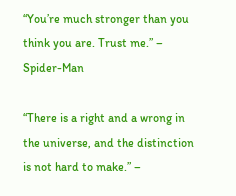“You’re much stronger than you think you are. Trust me.” – Spider-Man

“There is a right and a wrong in the universe, and the distinction is not hard to make.” –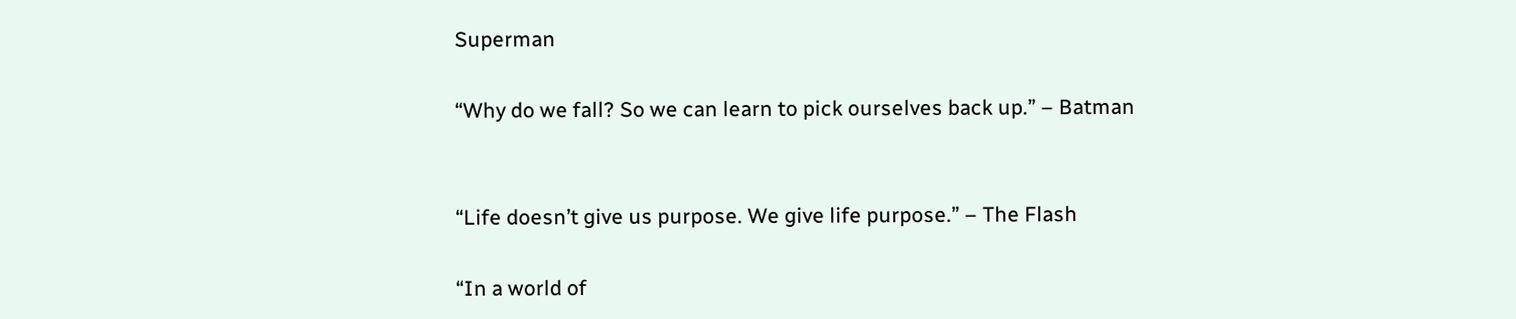Superman

“Why do we fall? So we can learn to pick ourselves back up.” – Batman


“Life doesn’t give us purpose. We give life purpose.” – The Flash

“In a world of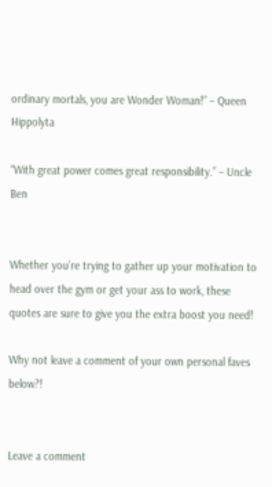ordinary mortals, you are Wonder Woman!” – Queen Hippolyta

“With great power comes great responsibility.” – Uncle Ben


Whether you’re trying to gather up your motivation to head over the gym or get your ass to work, these quotes are sure to give you the extra boost you need!

Why not leave a comment of your own personal faves below?!


Leave a comment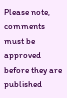Please note, comments must be approved before they are published